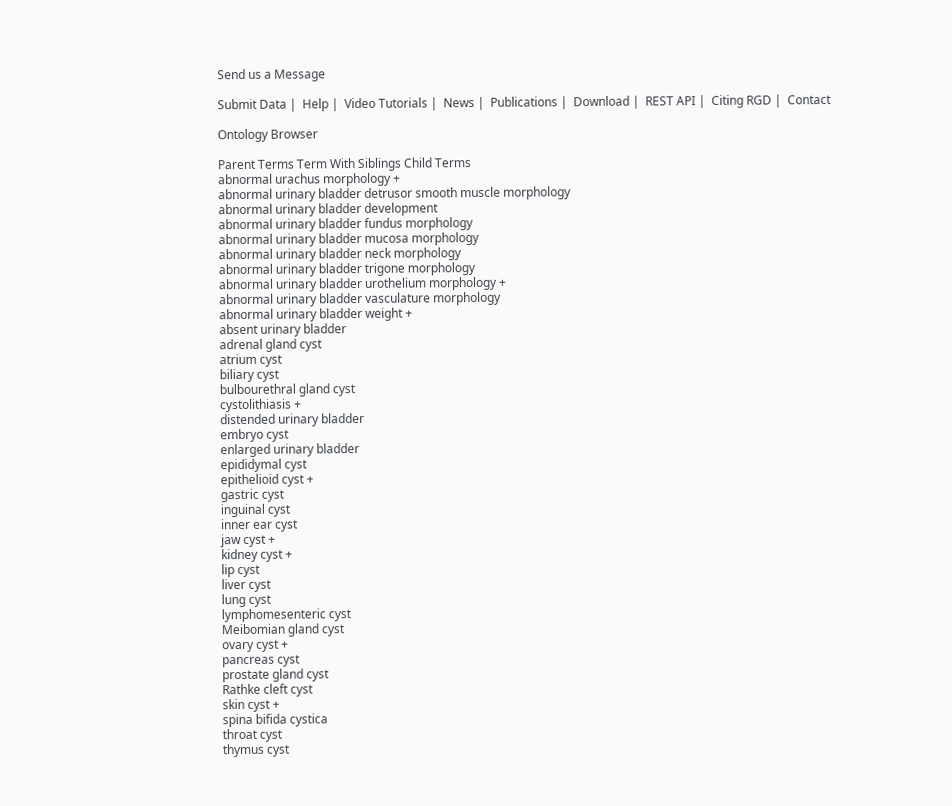Send us a Message

Submit Data |  Help |  Video Tutorials |  News |  Publications |  Download |  REST API |  Citing RGD |  Contact

Ontology Browser

Parent Terms Term With Siblings Child Terms
abnormal urachus morphology +
abnormal urinary bladder detrusor smooth muscle morphology
abnormal urinary bladder development
abnormal urinary bladder fundus morphology
abnormal urinary bladder mucosa morphology
abnormal urinary bladder neck morphology
abnormal urinary bladder trigone morphology
abnormal urinary bladder urothelium morphology +
abnormal urinary bladder vasculature morphology
abnormal urinary bladder weight +
absent urinary bladder
adrenal gland cyst
atrium cyst
biliary cyst
bulbourethral gland cyst
cystolithiasis +
distended urinary bladder
embryo cyst
enlarged urinary bladder
epididymal cyst
epithelioid cyst +
gastric cyst
inguinal cyst
inner ear cyst
jaw cyst +
kidney cyst +
lip cyst
liver cyst
lung cyst
lymphomesenteric cyst
Meibomian gland cyst
ovary cyst +
pancreas cyst
prostate gland cyst
Rathke cleft cyst
skin cyst +
spina bifida cystica
throat cyst
thymus cyst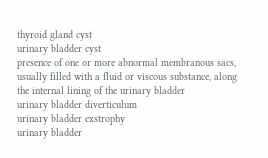thyroid gland cyst
urinary bladder cyst
presence of one or more abnormal membranous sacs, usually filled with a fluid or viscous substance, along the internal lining of the urinary bladder
urinary bladder diverticulum
urinary bladder exstrophy
urinary bladder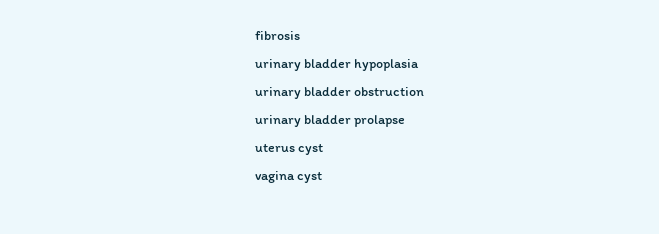fibrosis
urinary bladder hypoplasia
urinary bladder obstruction
urinary bladder prolapse
uterus cyst
vagina cyst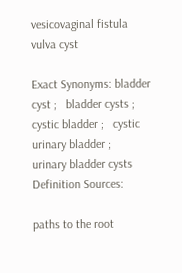vesicovaginal fistula
vulva cyst

Exact Synonyms: bladder cyst ;   bladder cysts ;   cystic bladder ;   cystic urinary bladder ;   urinary bladder cysts
Definition Sources:

paths to the root